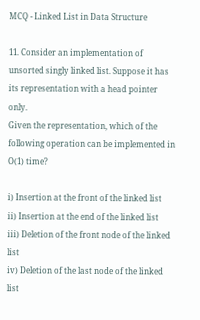MCQ - Linked List in Data Structure

11. Consider an implementation of unsorted singly linked list. Suppose it has its representation with a head pointer only.
Given the representation, which of the following operation can be implemented in O(1) time?

i) Insertion at the front of the linked list
ii) Insertion at the end of the linked list
iii) Deletion of the front node of the linked list
iv) Deletion of the last node of the linked list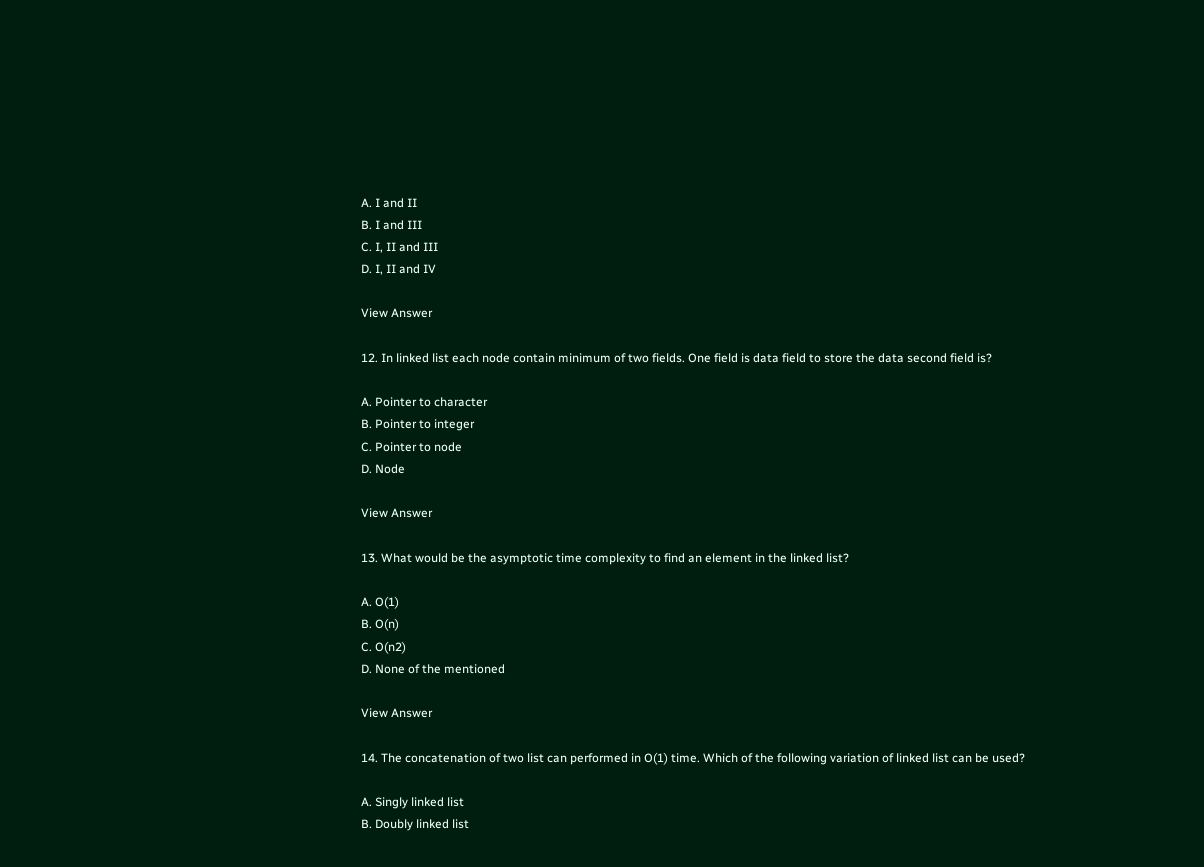A. I and II
B. I and III
C. I, II and III
D. I, II and IV

View Answer

12. In linked list each node contain minimum of two fields. One field is data field to store the data second field is?

A. Pointer to character
B. Pointer to integer
C. Pointer to node
D. Node

View Answer

13. What would be the asymptotic time complexity to find an element in the linked list?

A. O(1)
B. O(n)
C. O(n2)
D. None of the mentioned

View Answer

14. The concatenation of two list can performed in O(1) time. Which of the following variation of linked list can be used?

A. Singly linked list
B. Doubly linked list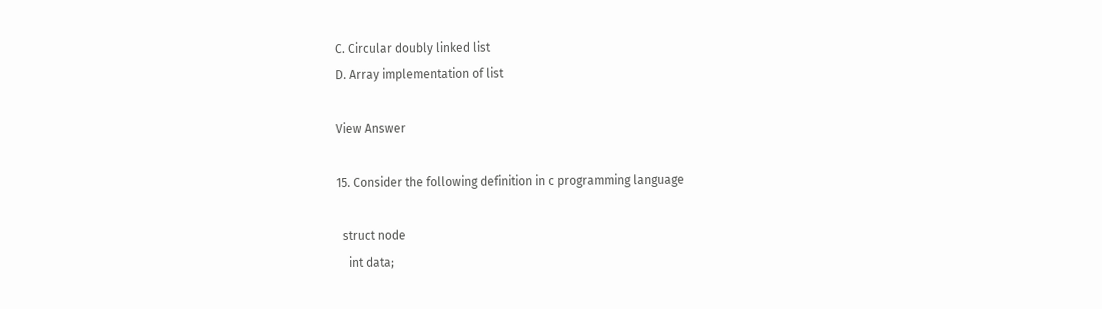C. Circular doubly linked list
D. Array implementation of list

View Answer

15. Consider the following definition in c programming language

  struct node
    int data;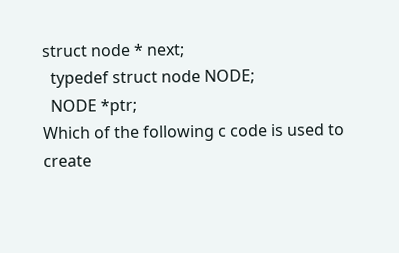struct node * next;
  typedef struct node NODE;
  NODE *ptr;
Which of the following c code is used to create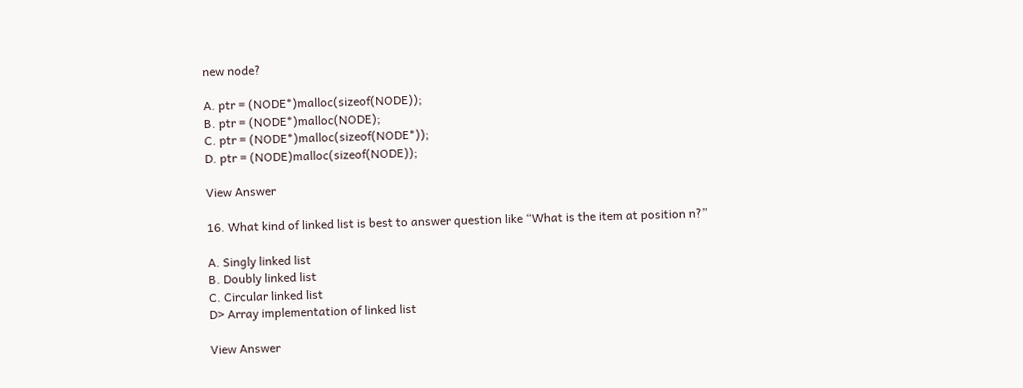new node?

A. ptr = (NODE*)malloc(sizeof(NODE));
B. ptr = (NODE*)malloc(NODE);
C. ptr = (NODE*)malloc(sizeof(NODE*));
D. ptr = (NODE)malloc(sizeof(NODE));

View Answer

16. What kind of linked list is best to answer question like “What is the item at position n?”

A. Singly linked list
B. Doubly linked list
C. Circular linked list
D> Array implementation of linked list

View Answer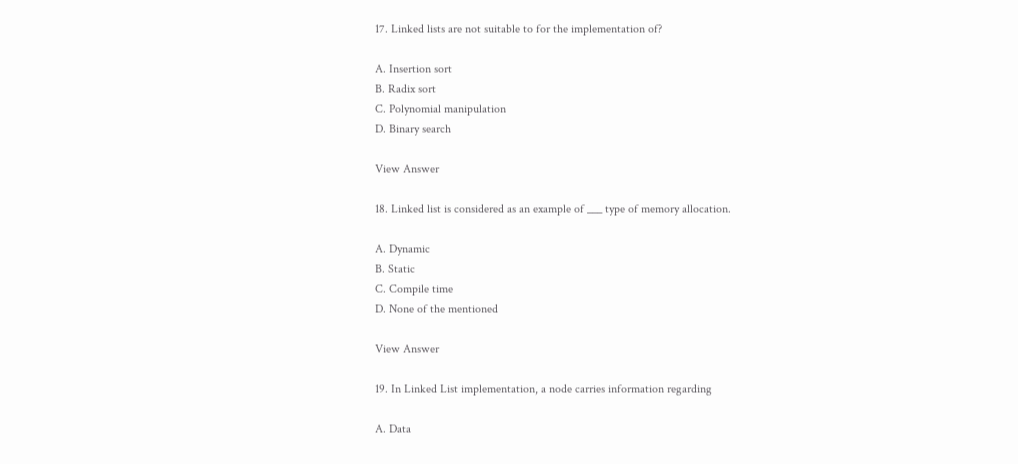17. Linked lists are not suitable to for the implementation of?

A. Insertion sort
B. Radix sort
C. Polynomial manipulation
D. Binary search

View Answer

18. Linked list is considered as an example of ___ type of memory allocation.

A. Dynamic
B. Static
C. Compile time
D. None of the mentioned

View Answer

19. In Linked List implementation, a node carries information regarding

A. Data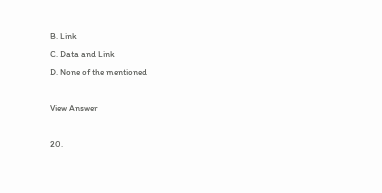B. Link
C. Data and Link
D. None of the mentioned

View Answer

20.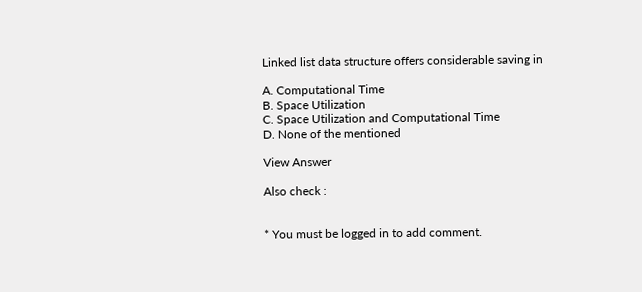Linked list data structure offers considerable saving in

A. Computational Time
B. Space Utilization
C. Space Utilization and Computational Time
D. None of the mentioned

View Answer

Also check :


* You must be logged in to add comment.